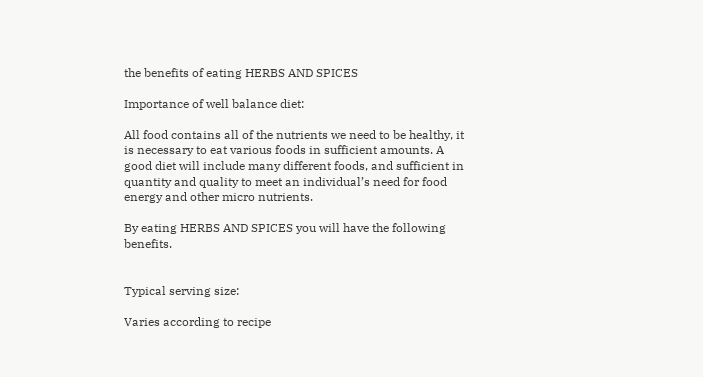the benefits of eating HERBS AND SPICES

Importance of well balance diet:

All food contains all of the nutrients we need to be healthy, it is necessary to eat various foods in sufficient amounts. A good diet will include many different foods, and sufficient in quantity and quality to meet an individual’s need for food energy and other micro nutrients.

By eating HERBS AND SPICES you will have the following benefits.


Typical serving size:

Varies according to recipe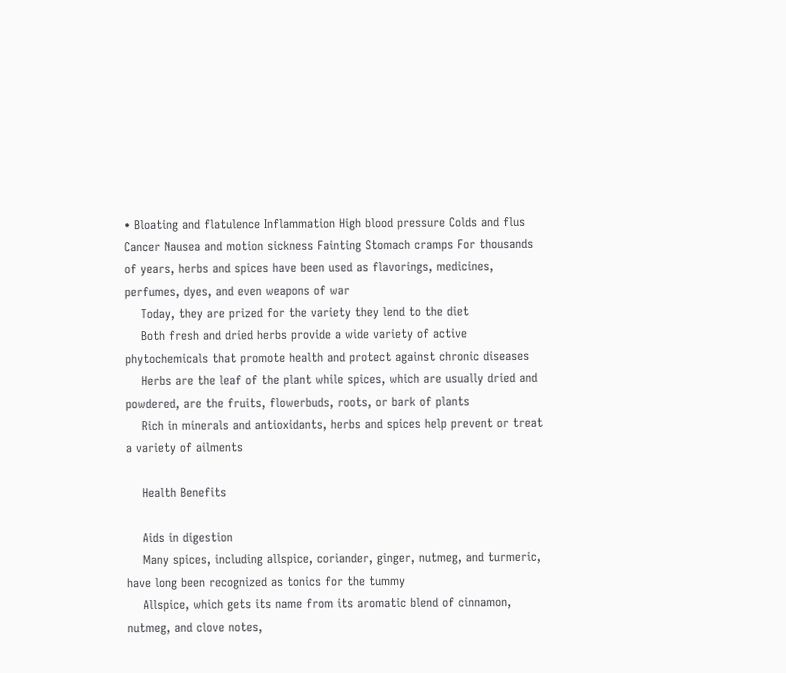• Bloating and flatulence Inflammation High blood pressure Colds and flus Cancer Nausea and motion sickness Fainting Stomach cramps For thousands of years, herbs and spices have been used as flavorings, medicines, perfumes, dyes, and even weapons of war
    Today, they are prized for the variety they lend to the diet
    Both fresh and dried herbs provide a wide variety of active phytochemicals that promote health and protect against chronic diseases
    Herbs are the leaf of the plant while spices, which are usually dried and powdered, are the fruits, flowerbuds, roots, or bark of plants
    Rich in minerals and antioxidants, herbs and spices help prevent or treat a variety of ailments

    Health Benefits

    Aids in digestion
    Many spices, including allspice, coriander, ginger, nutmeg, and turmeric, have long been recognized as tonics for the tummy
    Allspice, which gets its name from its aromatic blend of cinnamon, nutmeg, and clove notes,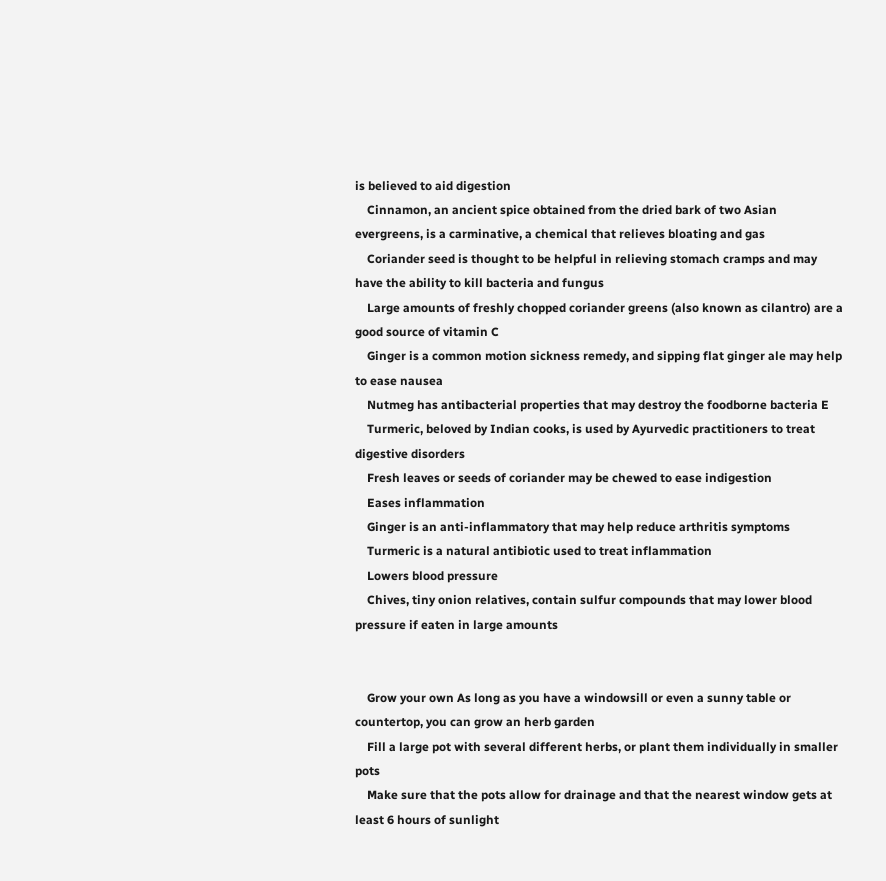is believed to aid digestion
    Cinnamon, an ancient spice obtained from the dried bark of two Asian evergreens, is a carminative, a chemical that relieves bloating and gas
    Coriander seed is thought to be helpful in relieving stomach cramps and may have the ability to kill bacteria and fungus
    Large amounts of freshly chopped coriander greens (also known as cilantro) are a good source of vitamin C
    Ginger is a common motion sickness remedy, and sipping flat ginger ale may help to ease nausea
    Nutmeg has antibacterial properties that may destroy the foodborne bacteria E
    Turmeric, beloved by Indian cooks, is used by Ayurvedic practitioners to treat digestive disorders
    Fresh leaves or seeds of coriander may be chewed to ease indigestion
    Eases inflammation
    Ginger is an anti-inflammatory that may help reduce arthritis symptoms
    Turmeric is a natural antibiotic used to treat inflammation
    Lowers blood pressure
    Chives, tiny onion relatives, contain sulfur compounds that may lower blood pressure if eaten in large amounts


    Grow your own As long as you have a windowsill or even a sunny table or countertop, you can grow an herb garden
    Fill a large pot with several different herbs, or plant them individually in smaller pots
    Make sure that the pots allow for drainage and that the nearest window gets at least 6 hours of sunlight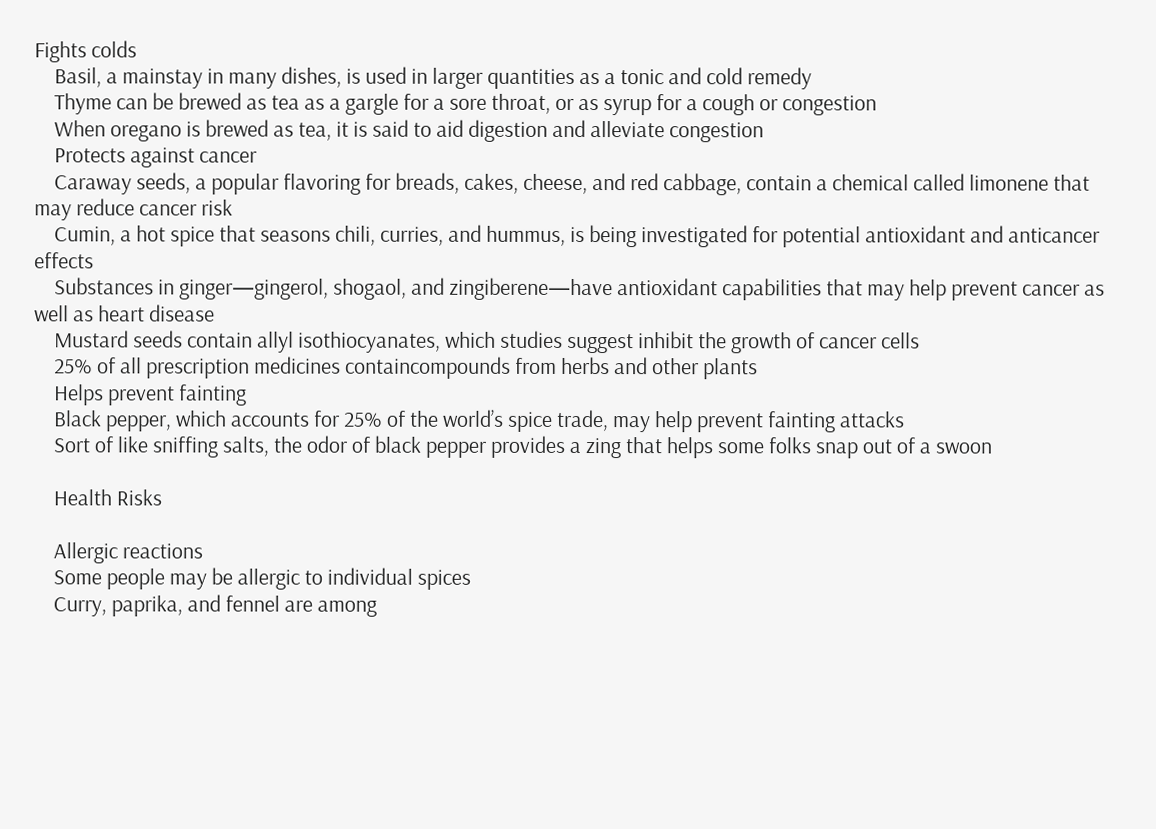Fights colds
    Basil, a mainstay in many dishes, is used in larger quantities as a tonic and cold remedy
    Thyme can be brewed as tea as a gargle for a sore throat, or as syrup for a cough or congestion
    When oregano is brewed as tea, it is said to aid digestion and alleviate congestion
    Protects against cancer
    Caraway seeds, a popular flavoring for breads, cakes, cheese, and red cabbage, contain a chemical called limonene that may reduce cancer risk
    Cumin, a hot spice that seasons chili, curries, and hummus, is being investigated for potential antioxidant and anticancer effects
    Substances in ginger—gingerol, shogaol, and zingiberene—have antioxidant capabilities that may help prevent cancer as well as heart disease
    Mustard seeds contain allyl isothiocyanates, which studies suggest inhibit the growth of cancer cells
    25% of all prescription medicines containcompounds from herbs and other plants
    Helps prevent fainting
    Black pepper, which accounts for 25% of the world’s spice trade, may help prevent fainting attacks
    Sort of like sniffing salts, the odor of black pepper provides a zing that helps some folks snap out of a swoon

    Health Risks

    Allergic reactions
    Some people may be allergic to individual spices
    Curry, paprika, and fennel are among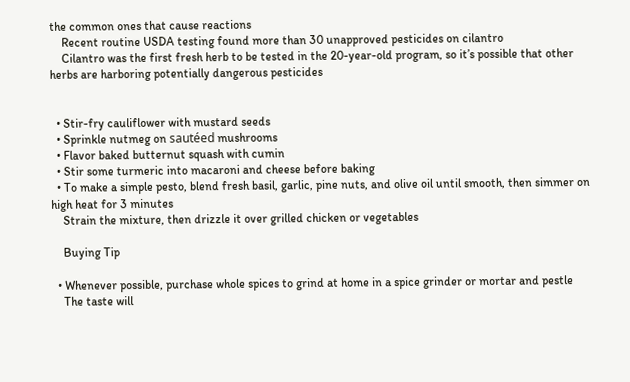the common ones that cause reactions
    Recent routine USDA testing found more than 30 unapproved pesticides on cilantro
    Cilantro was the first fresh herb to be tested in the 20-year-old program, so it’s possible that other herbs are harboring potentially dangerous pesticides


  • Stir-fry cauliflower with mustard seeds
  • Sprinkle nutmeg on sautéed mushrooms
  • Flavor baked butternut squash with cumin
  • Stir some turmeric into macaroni and cheese before baking
  • To make a simple pesto, blend fresh basil, garlic, pine nuts, and olive oil until smooth, then simmer on high heat for 3 minutes
    Strain the mixture, then drizzle it over grilled chicken or vegetables

    Buying Tip

  • Whenever possible, purchase whole spices to grind at home in a spice grinder or mortar and pestle
    The taste will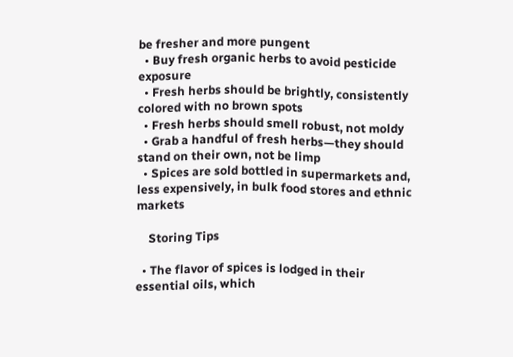be fresher and more pungent
  • Buy fresh organic herbs to avoid pesticide exposure
  • Fresh herbs should be brightly, consistently colored with no brown spots
  • Fresh herbs should smell robust, not moldy
  • Grab a handful of fresh herbs—they should stand on their own, not be limp
  • Spices are sold bottled in supermarkets and, less expensively, in bulk food stores and ethnic markets

    Storing Tips

  • The flavor of spices is lodged in their essential oils, which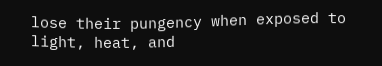lose their pungency when exposed to light, heat, and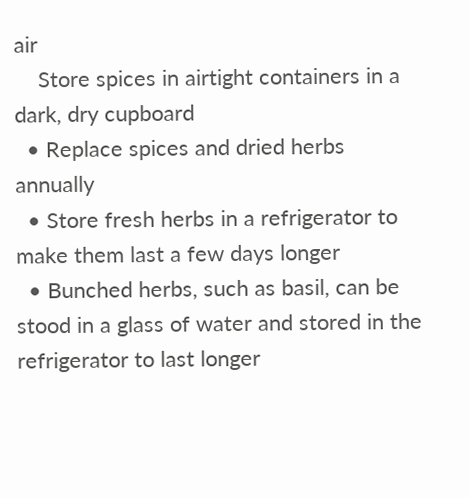air
    Store spices in airtight containers in a dark, dry cupboard
  • Replace spices and dried herbs annually
  • Store fresh herbs in a refrigerator to make them last a few days longer
  • Bunched herbs, such as basil, can be stood in a glass of water and stored in the refrigerator to last longer